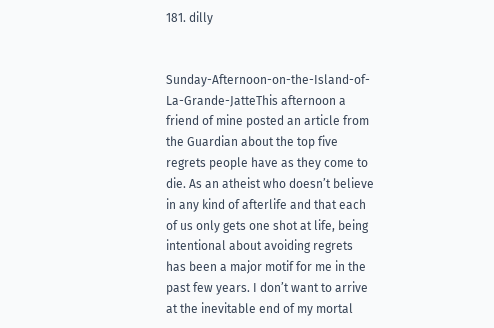181. dilly


Sunday-Afternoon-on-the-Island-of-La-Grande-JatteThis afternoon a friend of mine posted an article from the Guardian about the top five regrets people have as they come to die. As an atheist who doesn’t believe in any kind of afterlife and that each of us only gets one shot at life, being intentional about avoiding regrets has been a major motif for me in the past few years. I don’t want to arrive at the inevitable end of my mortal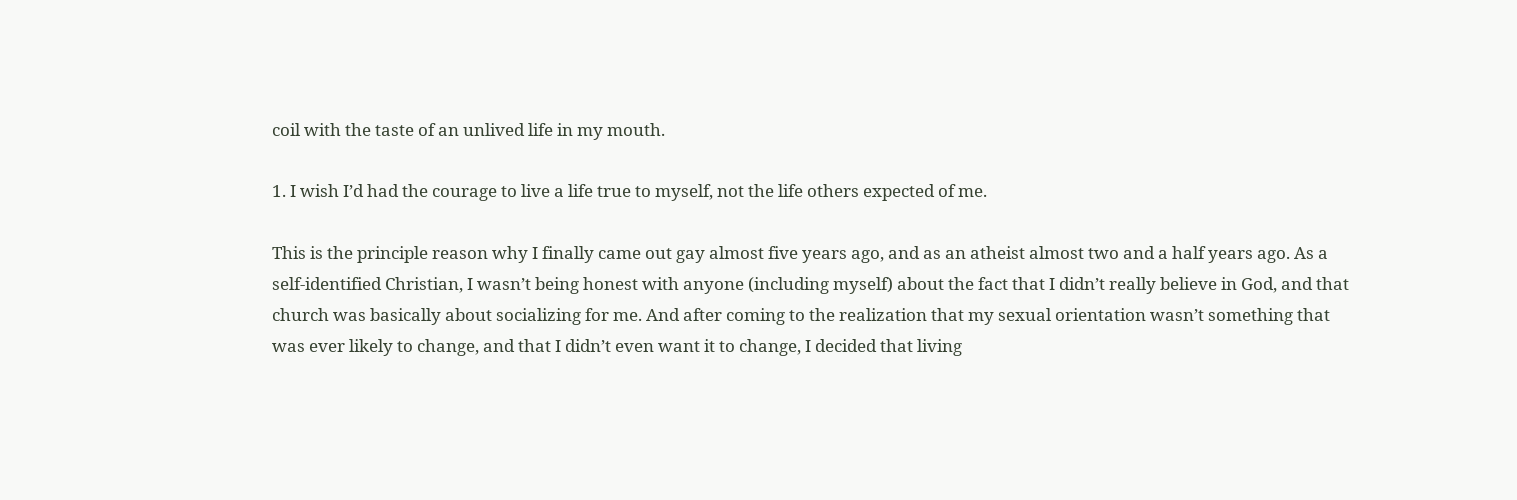coil with the taste of an unlived life in my mouth.

1. I wish I’d had the courage to live a life true to myself, not the life others expected of me.

This is the principle reason why I finally came out gay almost five years ago, and as an atheist almost two and a half years ago. As a self-identified Christian, I wasn’t being honest with anyone (including myself) about the fact that I didn’t really believe in God, and that church was basically about socializing for me. And after coming to the realization that my sexual orientation wasn’t something that was ever likely to change, and that I didn’t even want it to change, I decided that living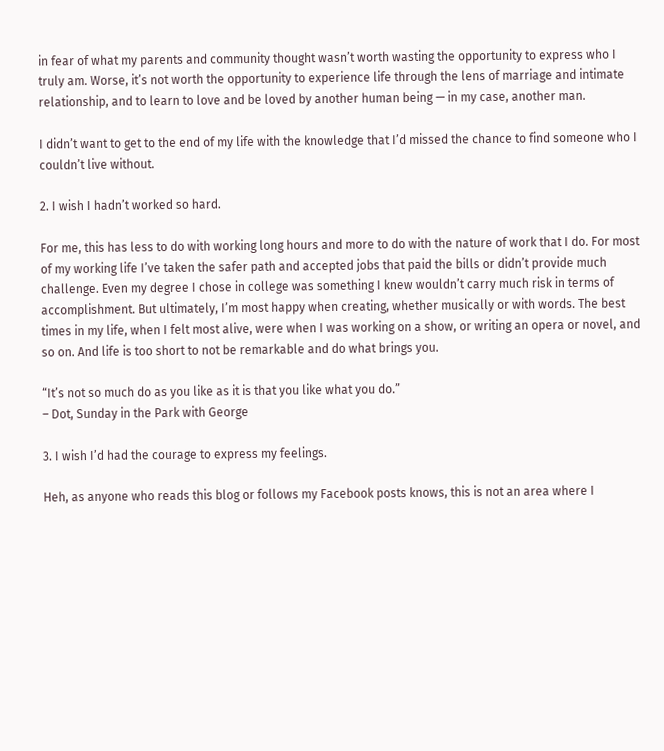in fear of what my parents and community thought wasn’t worth wasting the opportunity to express who I truly am. Worse, it’s not worth the opportunity to experience life through the lens of marriage and intimate relationship, and to learn to love and be loved by another human being — in my case, another man.

I didn’t want to get to the end of my life with the knowledge that I’d missed the chance to find someone who I couldn’t live without.

2. I wish I hadn’t worked so hard.

For me, this has less to do with working long hours and more to do with the nature of work that I do. For most of my working life I’ve taken the safer path and accepted jobs that paid the bills or didn’t provide much challenge. Even my degree I chose in college was something I knew wouldn’t carry much risk in terms of accomplishment. But ultimately, I’m most happy when creating, whether musically or with words. The best times in my life, when I felt most alive, were when I was working on a show, or writing an opera or novel, and so on. And life is too short to not be remarkable and do what brings you.

“It’s not so much do as you like as it is that you like what you do.”
– Dot, Sunday in the Park with George

3. I wish I’d had the courage to express my feelings.

Heh, as anyone who reads this blog or follows my Facebook posts knows, this is not an area where I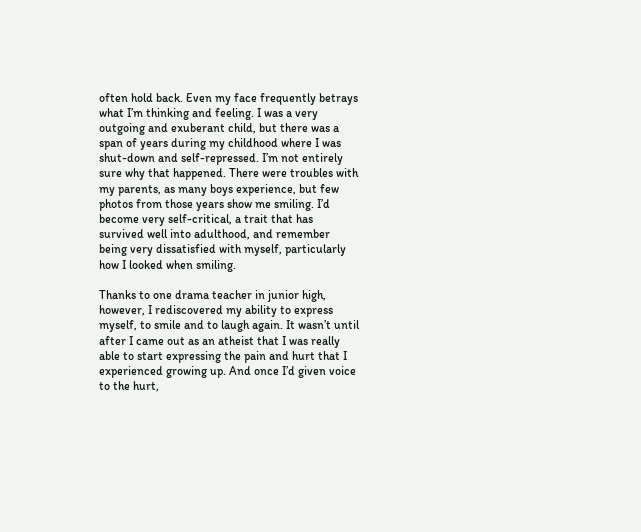often hold back. Even my face frequently betrays what I’m thinking and feeling. I was a very outgoing and exuberant child, but there was a span of years during my childhood where I was shut-down and self-repressed. I’m not entirely sure why that happened. There were troubles with my parents, as many boys experience, but few photos from those years show me smiling. I’d become very self-critical, a trait that has survived well into adulthood, and remember being very dissatisfied with myself, particularly how I looked when smiling.

Thanks to one drama teacher in junior high, however, I rediscovered my ability to express myself, to smile and to laugh again. It wasn’t until after I came out as an atheist that I was really able to start expressing the pain and hurt that I experienced growing up. And once I’d given voice to the hurt,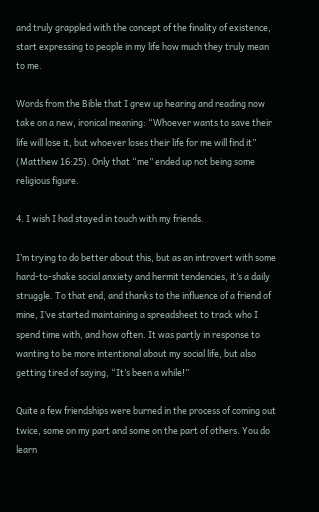and truly grappled with the concept of the finality of existence, start expressing to people in my life how much they truly mean to me.

Words from the Bible that I grew up hearing and reading now take on a new, ironical meaning: “Whoever wants to save their life will lose it, but whoever loses their life for me will find it” (Matthew 16:25). Only that “me” ended up not being some religious figure.

4. I wish I had stayed in touch with my friends.

I’m trying to do better about this, but as an introvert with some hard-to-shake social anxiety and hermit tendencies, it’s a daily struggle. To that end, and thanks to the influence of a friend of mine, I’ve started maintaining a spreadsheet to track who I spend time with, and how often. It was partly in response to wanting to be more intentional about my social life, but also getting tired of saying, “It’s been a while!”

Quite a few friendships were burned in the process of coming out twice, some on my part and some on the part of others. You do learn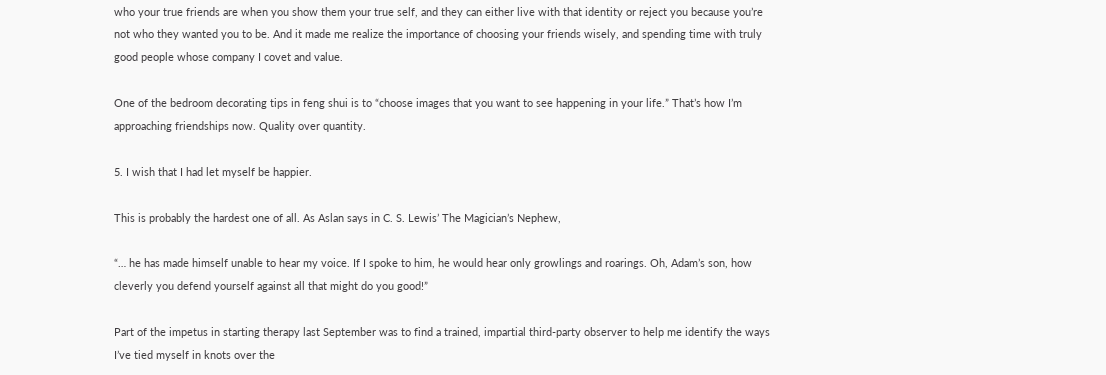who your true friends are when you show them your true self, and they can either live with that identity or reject you because you’re not who they wanted you to be. And it made me realize the importance of choosing your friends wisely, and spending time with truly good people whose company I covet and value.

One of the bedroom decorating tips in feng shui is to “choose images that you want to see happening in your life.” That’s how I’m approaching friendships now. Quality over quantity.

5. I wish that I had let myself be happier.

This is probably the hardest one of all. As Aslan says in C. S. Lewis’ The Magician’s Nephew,

“… he has made himself unable to hear my voice. If I spoke to him, he would hear only growlings and roarings. Oh, Adam’s son, how cleverly you defend yourself against all that might do you good!”

Part of the impetus in starting therapy last September was to find a trained, impartial third-party observer to help me identify the ways I’ve tied myself in knots over the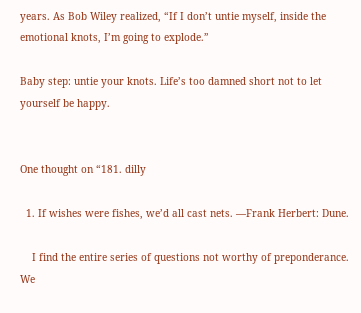years. As Bob Wiley realized, “If I don’t untie myself, inside the emotional knots, I’m going to explode.”

Baby step: untie your knots. Life’s too damned short not to let yourself be happy.


One thought on “181. dilly

  1. If wishes were fishes, we’d all cast nets. —Frank Herbert: Dune.

    I find the entire series of questions not worthy of preponderance. We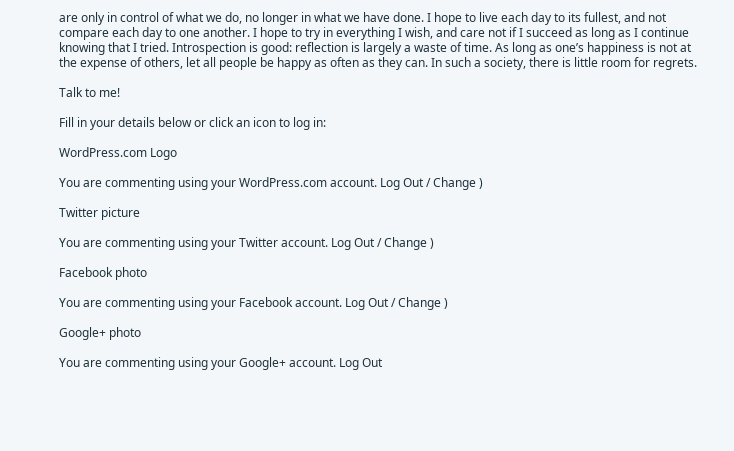are only in control of what we do, no longer in what we have done. I hope to live each day to its fullest, and not compare each day to one another. I hope to try in everything I wish, and care not if I succeed as long as I continue knowing that I tried. Introspection is good: reflection is largely a waste of time. As long as one’s happiness is not at the expense of others, let all people be happy as often as they can. In such a society, there is little room for regrets.

Talk to me!

Fill in your details below or click an icon to log in:

WordPress.com Logo

You are commenting using your WordPress.com account. Log Out / Change )

Twitter picture

You are commenting using your Twitter account. Log Out / Change )

Facebook photo

You are commenting using your Facebook account. Log Out / Change )

Google+ photo

You are commenting using your Google+ account. Log Out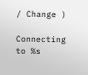/ Change )

Connecting to %s